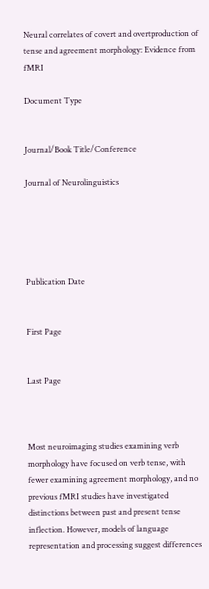Neural correlates of covert and overtproduction of tense and agreement morphology: Evidence from fMRI

Document Type


Journal/Book Title/Conference

Journal of Neurolinguistics





Publication Date


First Page


Last Page



Most neuroimaging studies examining verb morphology have focused on verb tense, with fewer examining agreement morphology, and no previous fMRI studies have investigated distinctions between past and present tense inflection. However, models of language representation and processing suggest differences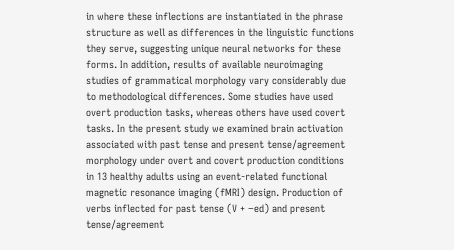in where these inflections are instantiated in the phrase structure as well as differences in the linguistic functions they serve, suggesting unique neural networks for these forms. In addition, results of available neuroimaging studies of grammatical morphology vary considerably due to methodological differences. Some studies have used overt production tasks, whereas others have used covert tasks. In the present study we examined brain activation associated with past tense and present tense/agreement morphology under overt and covert production conditions in 13 healthy adults using an event-related functional magnetic resonance imaging (fMRI) design. Production of verbs inflected for past tense (V + −ed) and present tense/agreement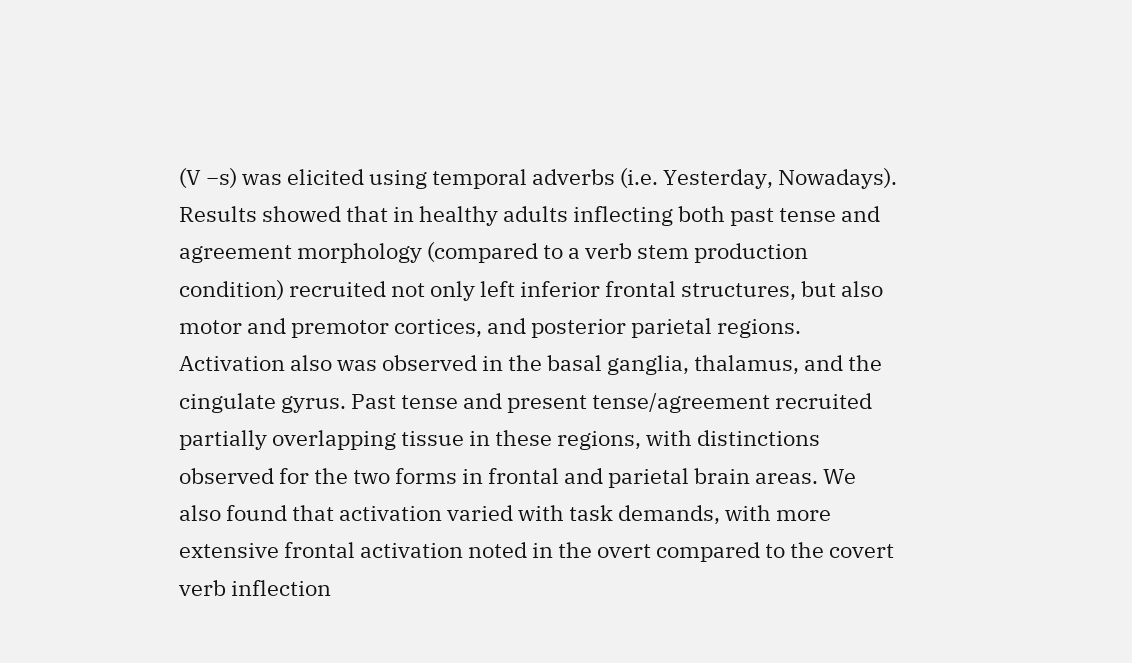(V −s) was elicited using temporal adverbs (i.e. Yesterday, Nowadays). Results showed that in healthy adults inflecting both past tense and agreement morphology (compared to a verb stem production condition) recruited not only left inferior frontal structures, but also motor and premotor cortices, and posterior parietal regions. Activation also was observed in the basal ganglia, thalamus, and the cingulate gyrus. Past tense and present tense/agreement recruited partially overlapping tissue in these regions, with distinctions observed for the two forms in frontal and parietal brain areas. We also found that activation varied with task demands, with more extensive frontal activation noted in the overt compared to the covert verb inflection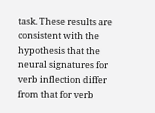task. These results are consistent with the hypothesis that the neural signatures for verb inflection differ from that for verb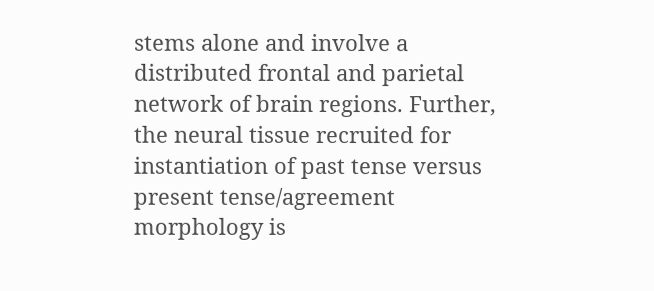stems alone and involve a distributed frontal and parietal network of brain regions. Further, the neural tissue recruited for instantiation of past tense versus present tense/agreement morphology is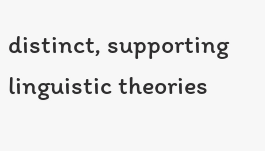distinct, supporting linguistic theories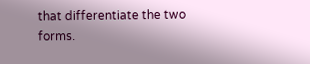that differentiate the two forms.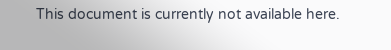This document is currently not available here.